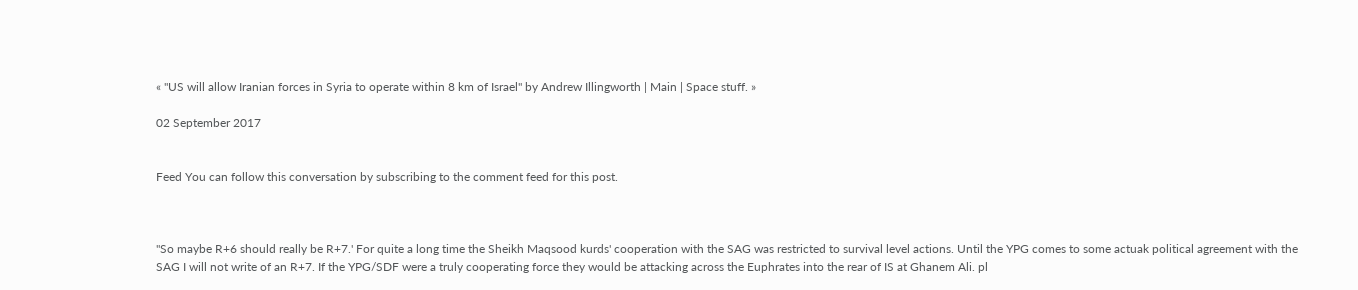« "US will allow Iranian forces in Syria to operate within 8 km of Israel" by Andrew Illingworth | Main | Space stuff. »

02 September 2017


Feed You can follow this conversation by subscribing to the comment feed for this post.



"So maybe R+6 should really be R+7.' For quite a long time the Sheikh Maqsood kurds' cooperation with the SAG was restricted to survival level actions. Until the YPG comes to some actuak political agreement with the SAG I will not write of an R+7. If the YPG/SDF were a truly cooperating force they would be attacking across the Euphrates into the rear of IS at Ghanem Ali. pl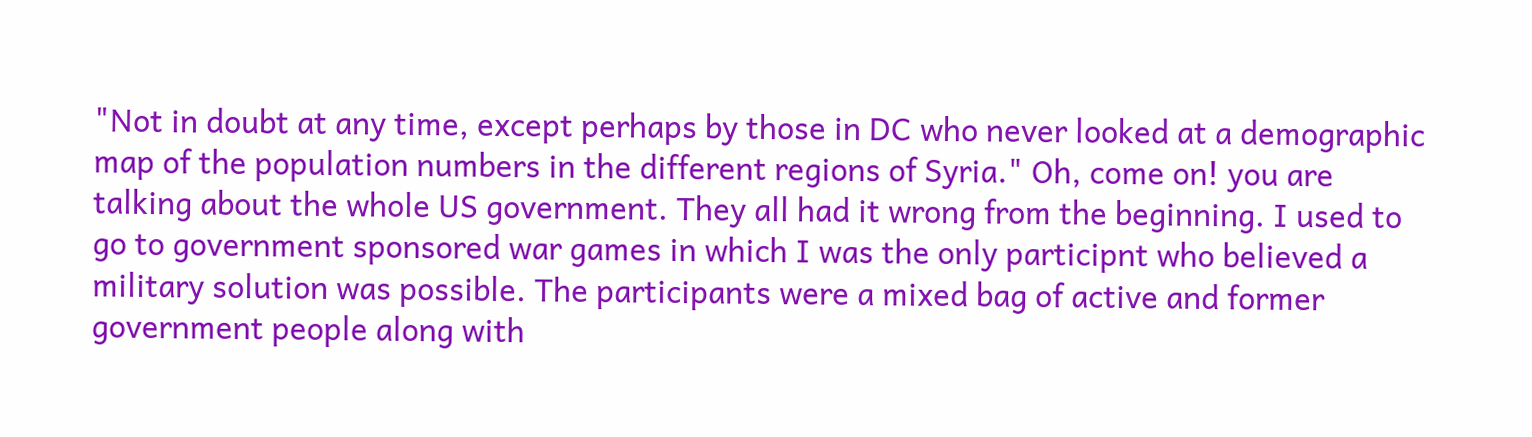"Not in doubt at any time, except perhaps by those in DC who never looked at a demographic map of the population numbers in the different regions of Syria." Oh, come on! you are talking about the whole US government. They all had it wrong from the beginning. I used to go to government sponsored war games in which I was the only participnt who believed a military solution was possible. The participants were a mixed bag of active and former government people along with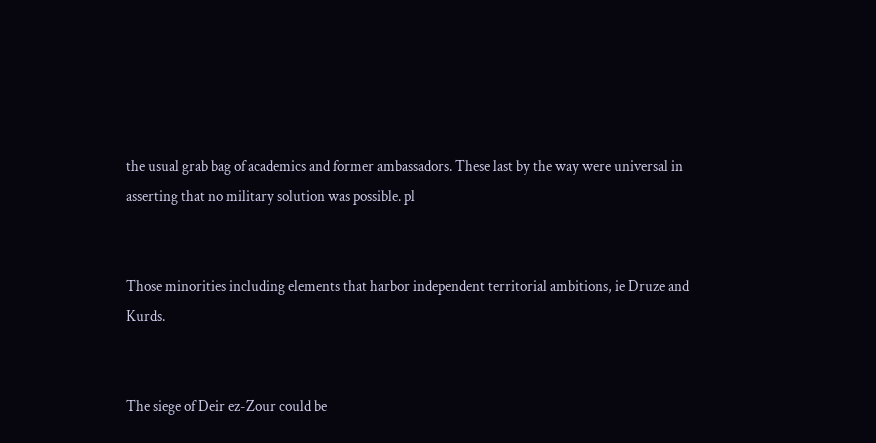the usual grab bag of academics and former ambassadors. These last by the way were universal in asserting that no military solution was possible. pl


Those minorities including elements that harbor independent territorial ambitions, ie Druze and Kurds.


The siege of Deir ez-Zour could be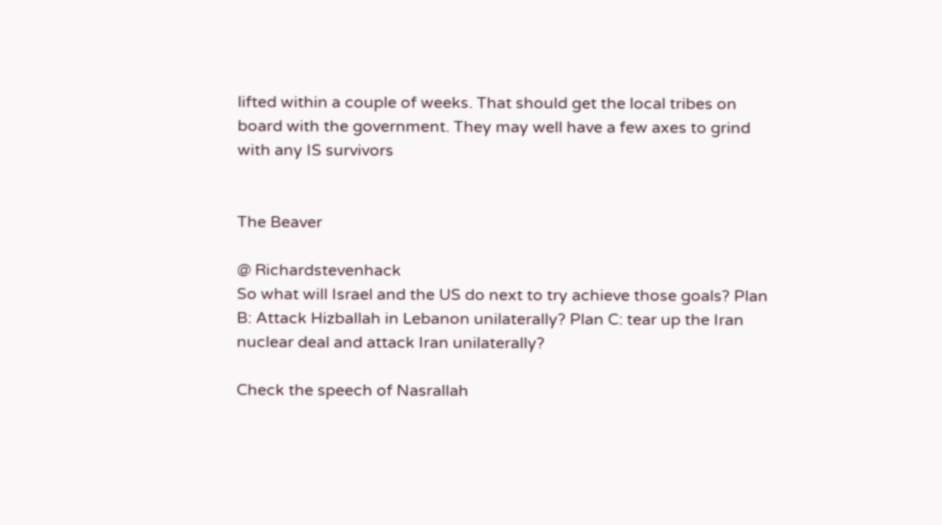lifted within a couple of weeks. That should get the local tribes on board with the government. They may well have a few axes to grind with any IS survivors


The Beaver

@ Richardstevenhack
So what will Israel and the US do next to try achieve those goals? Plan B: Attack Hizballah in Lebanon unilaterally? Plan C: tear up the Iran nuclear deal and attack Iran unilaterally?

Check the speech of Nasrallah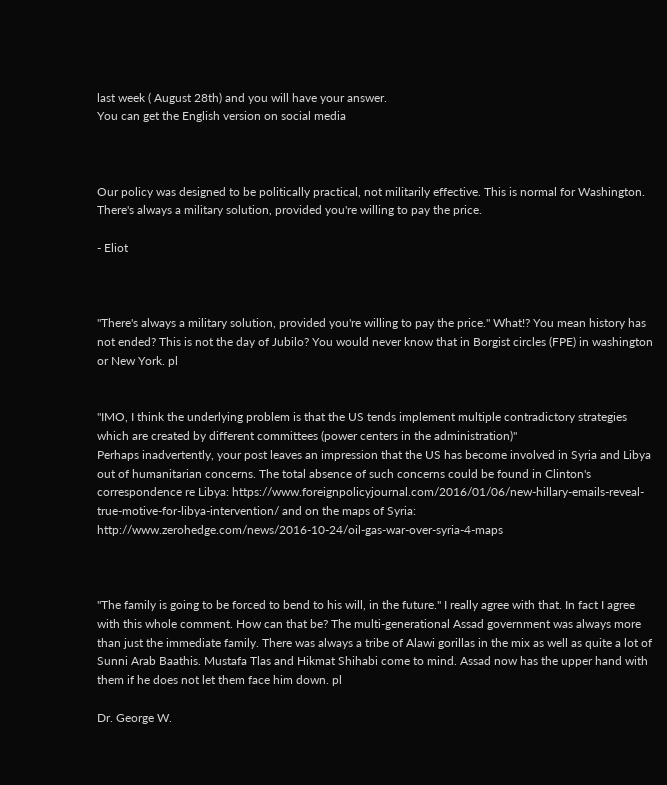last week ( August 28th) and you will have your answer.
You can get the English version on social media



Our policy was designed to be politically practical, not militarily effective. This is normal for Washington. There's always a military solution, provided you're willing to pay the price.

- Eliot



"There's always a military solution, provided you're willing to pay the price." What!? You mean history has not ended? This is not the day of Jubilo? You would never know that in Borgist circles (FPE) in washington or New York. pl


"IMO, I think the underlying problem is that the US tends implement multiple contradictory strategies which are created by different committees (power centers in the administration)"
Perhaps inadvertently, your post leaves an impression that the US has become involved in Syria and Libya out of humanitarian concerns. The total absence of such concerns could be found in Clinton's correspondence re Libya: https://www.foreignpolicyjournal.com/2016/01/06/new-hillary-emails-reveal-true-motive-for-libya-intervention/ and on the maps of Syria: http://www.zerohedge.com/news/2016-10-24/oil-gas-war-over-syria-4-maps



"The family is going to be forced to bend to his will, in the future." I really agree with that. In fact I agree with this whole comment. How can that be? The multi-generational Assad government was always more than just the immediate family. There was always a tribe of Alawi gorillas in the mix as well as quite a lot of Sunni Arab Baathis. Mustafa Tlas and Hikmat Shihabi come to mind. Assad now has the upper hand with them if he does not let them face him down. pl

Dr. George W.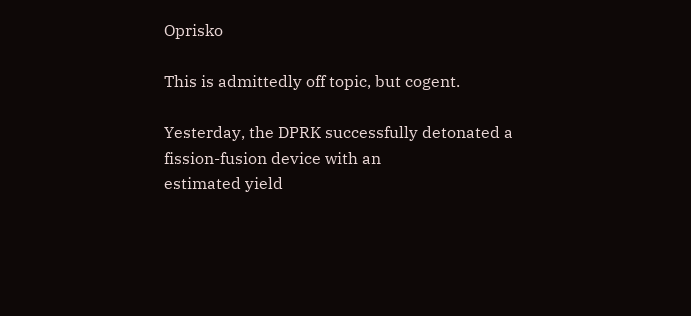Oprisko

This is admittedly off topic, but cogent.

Yesterday, the DPRK successfully detonated a fission-fusion device with an
estimated yield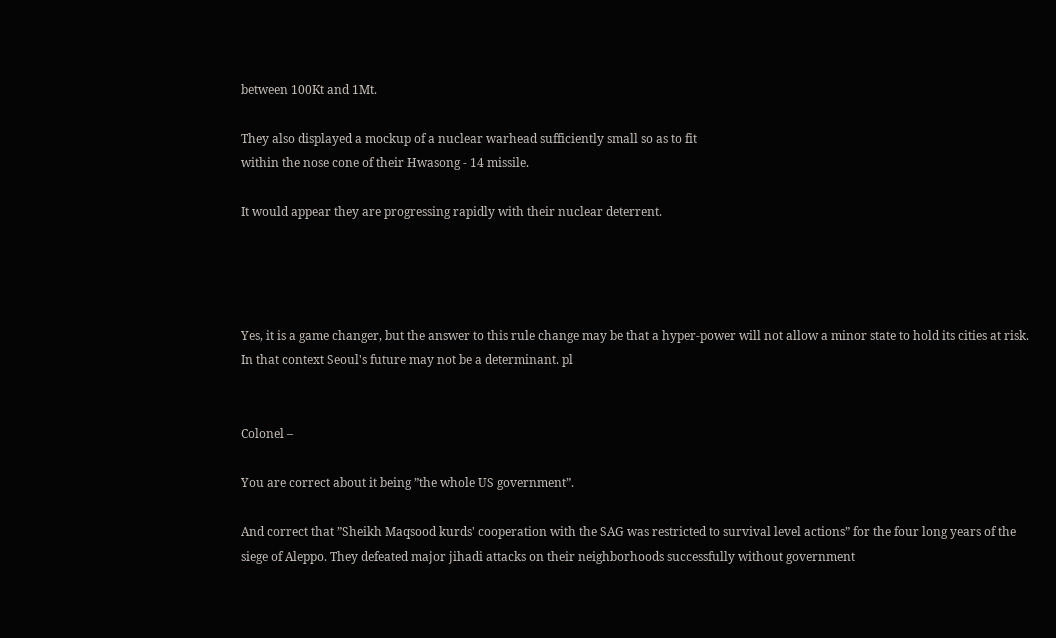between 100Kt and 1Mt.

They also displayed a mockup of a nuclear warhead sufficiently small so as to fit
within the nose cone of their Hwasong - 14 missile.

It would appear they are progressing rapidly with their nuclear deterrent.




Yes, it is a game changer, but the answer to this rule change may be that a hyper-power will not allow a minor state to hold its cities at risk. In that context Seoul's future may not be a determinant. pl


Colonel –

You are correct about it being ”the whole US government”.

And correct that ”Sheikh Maqsood kurds' cooperation with the SAG was restricted to survival level actions” for the four long years of the siege of Aleppo. They defeated major jihadi attacks on their neighborhoods successfully without government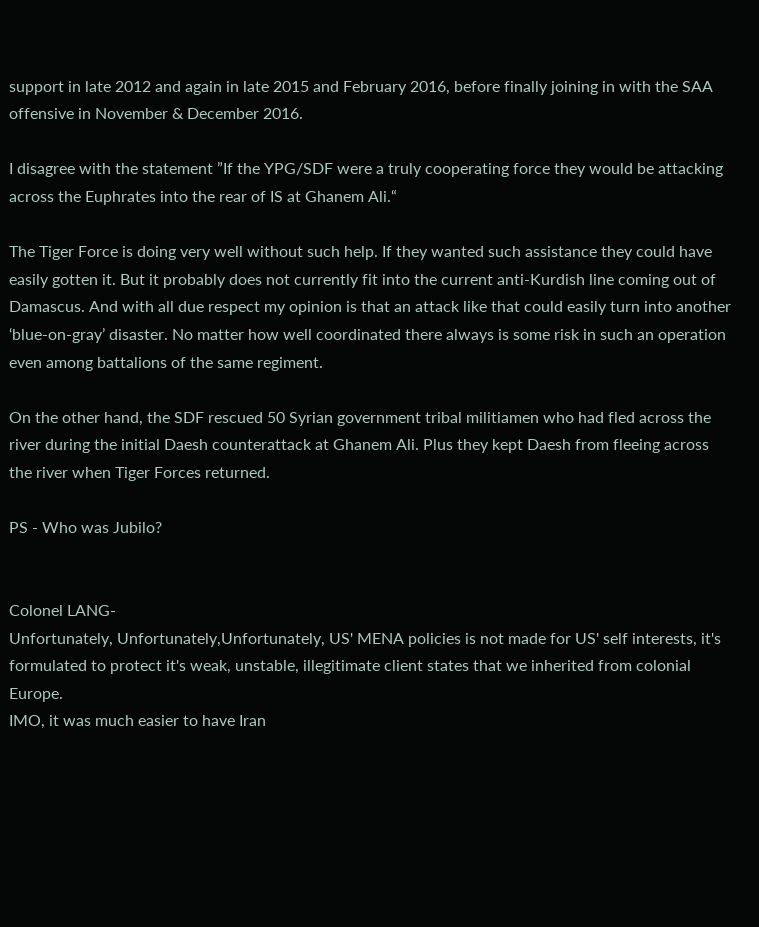support in late 2012 and again in late 2015 and February 2016, before finally joining in with the SAA offensive in November & December 2016.

I disagree with the statement ”If the YPG/SDF were a truly cooperating force they would be attacking across the Euphrates into the rear of IS at Ghanem Ali.“

The Tiger Force is doing very well without such help. If they wanted such assistance they could have easily gotten it. But it probably does not currently fit into the current anti-Kurdish line coming out of Damascus. And with all due respect my opinion is that an attack like that could easily turn into another ‘blue-on-gray’ disaster. No matter how well coordinated there always is some risk in such an operation even among battalions of the same regiment.

On the other hand, the SDF rescued 50 Syrian government tribal militiamen who had fled across the river during the initial Daesh counterattack at Ghanem Ali. Plus they kept Daesh from fleeing across the river when Tiger Forces returned.

PS - Who was Jubilo?


Colonel LANG-
Unfortunately, Unfortunately,Unfortunately, US' MENA policies is not made for US' self interests, it's formulated to protect it's weak, unstable, illegitimate client states that we inherited from colonial Europe.
IMO, it was much easier to have Iran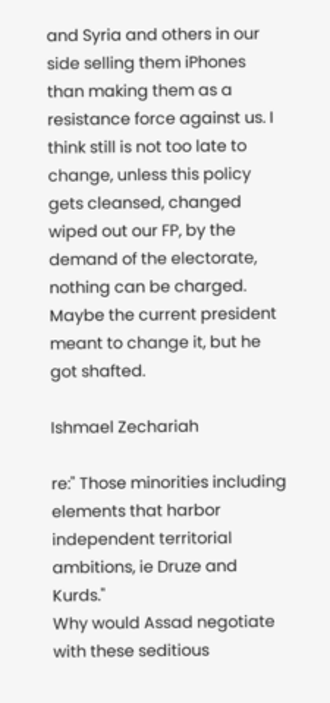and Syria and others in our side selling them iPhones than making them as a resistance force against us. I think still is not too late to change, unless this policy gets cleansed, changed wiped out our FP, by the demand of the electorate, nothing can be charged. Maybe the current president meant to change it, but he got shafted.

Ishmael Zechariah

re:" Those minorities including elements that harbor independent territorial ambitions, ie Druze and Kurds."
Why would Assad negotiate with these seditious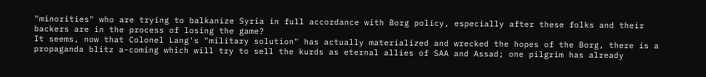"minorities" who are trying to balkanize Syria in full accordance with Borg policy, especially after these folks and their backers are in the process of losing the game?
It seems, now that Colonel Lang's "military solution" has actually materialized and wrecked the hopes of the Borg, there is a propaganda blitz a-coming which will try to sell the kurds as eternal allies of SAA and Assad; one pilgrim has already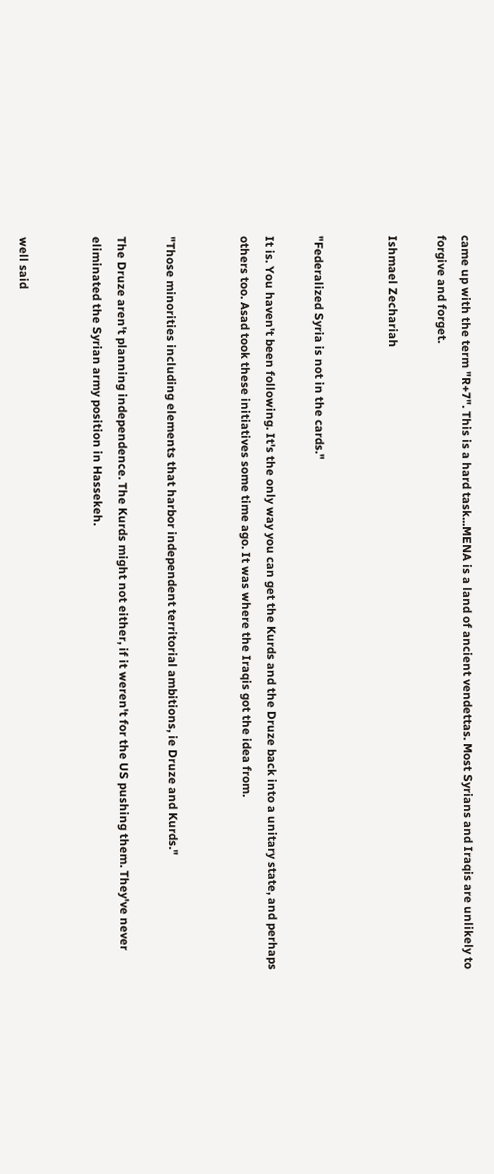came up with the term "R+7". This is a hard task...MENA is a land of ancient vendettas. Most Syrians and Iraqis are unlikely to forgive and forget.

Ishmael Zechariah


"Federalized Syria is not in the cards."

It is. You haven't been following. It's the only way you can get the Kurds and the Druze back into a unitary state, and perhaps others too. Asad took these initiatives some time ago. It was where the Iraqis got the idea from.


"Those minorities including elements that harbor independent territorial ambitions, ie Druze and Kurds."

The Druze aren't planning independence. The Kurds might not either, if it weren't for the US pushing them. They've never eliminated the Syrian army position in Hassekeh.


well said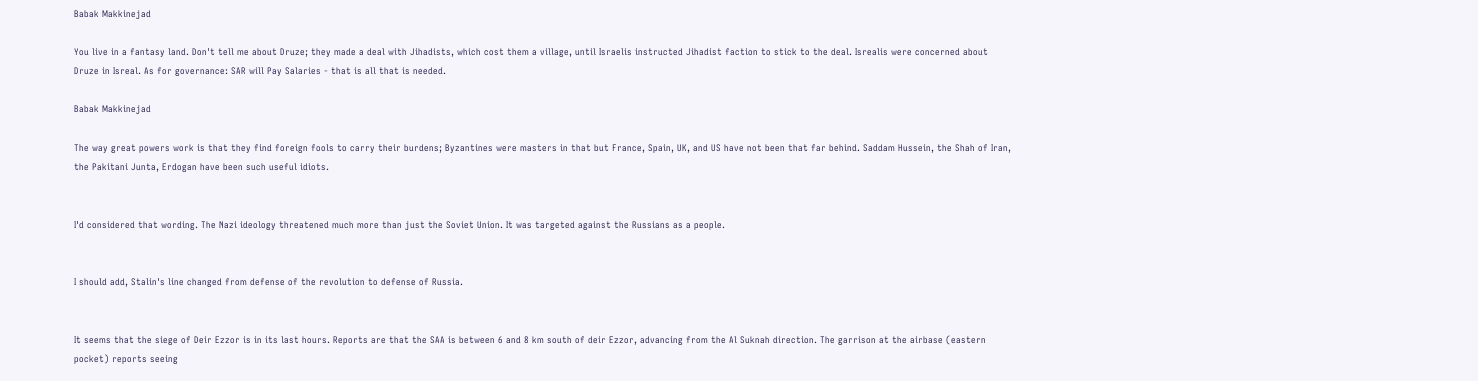Babak Makkinejad

You live in a fantasy land. Don't tell me about Druze; they made a deal with Jihadists, which cost them a village, until Israelis instructed Jihadist faction to stick to the deal. Isrealis were concerned about Druze in Isreal. As for governance: SAR will Pay Salaries - that is all that is needed.

Babak Makkinejad

The way great powers work is that they find foreign fools to carry their burdens; Byzantines were masters in that but France, Spain, UK, and US have not been that far behind. Saddam Hussein, the Shah of Iran, the Pakitani Junta, Erdogan have been such useful idiots.


I'd considered that wording. The Nazi ideology threatened much more than just the Soviet Union. It was targeted against the Russians as a people.


I should add, Stalin's line changed from defense of the revolution to defense of Russia.


It seems that the siege of Deir Ezzor is in its last hours. Reports are that the SAA is between 6 and 8 km south of deir Ezzor, advancing from the Al Suknah direction. The garrison at the airbase (eastern pocket) reports seeing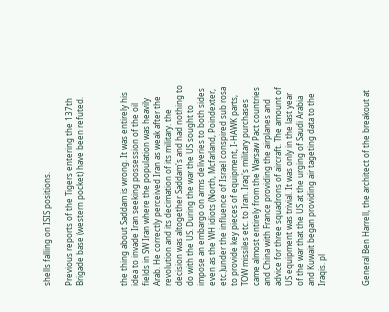shells falling on ISIS positions.

Previous reports of the Tigers entering the 137th Brigade base (western pocket) have been refuted.



the thing about Saddam is wrong. It was entirely his idea to invade Iran seeking possession of the oil fields in SW Iran where the population was heavily Arab. He correctly perceived Iran as weak after the revolution and its decimation of its military. the decision was altogether Saddam's and had nothing to do with the US. During the war the US sought to impose an embargo on arms deliveries to both sides even as the WH idiots (North, Mcfarland, Poindexter, etc.)under the influence of Israel conspired sub rosa to provide key pieces of equipment, I-HAWK parts, TOW missiles etc. to Iran. Iraq's military purchases came almost entirely from the Warsaw Pact countries and China with France providing the airplanes and advice for three squadrons of aircraft. The amount of US equipment was trivial. It was only in the last year of the war that the US at the urging of Saudi Arabia and Kuwait began providing air tageting data to the Iraqis. pl



General Ben Harrell, the architect of the breakout at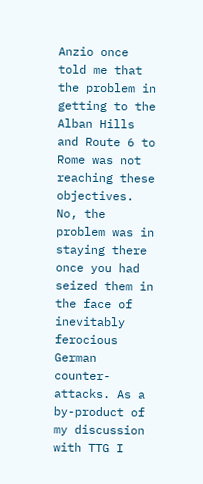Anzio once told me that the problem in getting to the Alban Hills and Route 6 to Rome was not reaching these objectives. No, the problem was in staying there once you had seized them in the face of inevitably ferocious German counter-attacks. As a by-product of my discussion with TTG I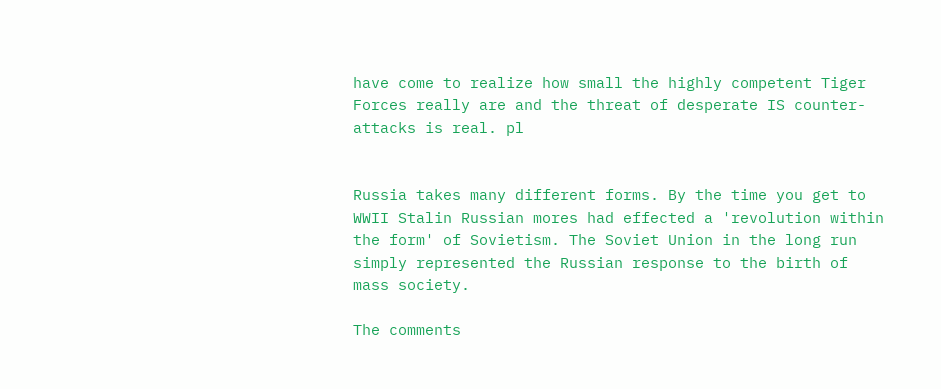have come to realize how small the highly competent Tiger Forces really are and the threat of desperate IS counter-attacks is real. pl


Russia takes many different forms. By the time you get to WWII Stalin Russian mores had effected a 'revolution within the form' of Sovietism. The Soviet Union in the long run simply represented the Russian response to the birth of mass society.

The comments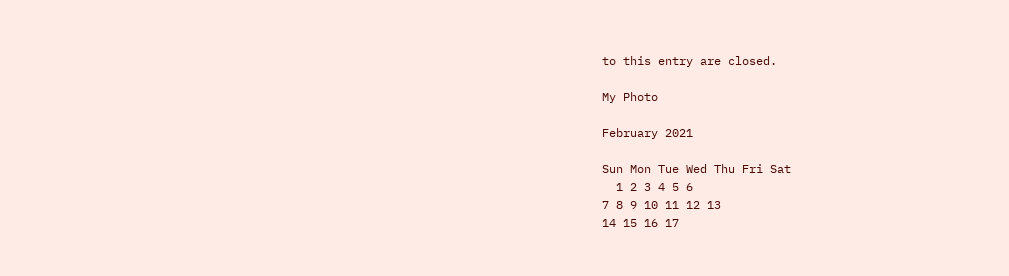to this entry are closed.

My Photo

February 2021

Sun Mon Tue Wed Thu Fri Sat
  1 2 3 4 5 6
7 8 9 10 11 12 13
14 15 16 17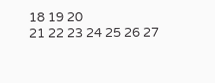18 19 20
21 22 23 24 25 26 27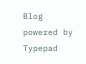Blog powered by Typepad